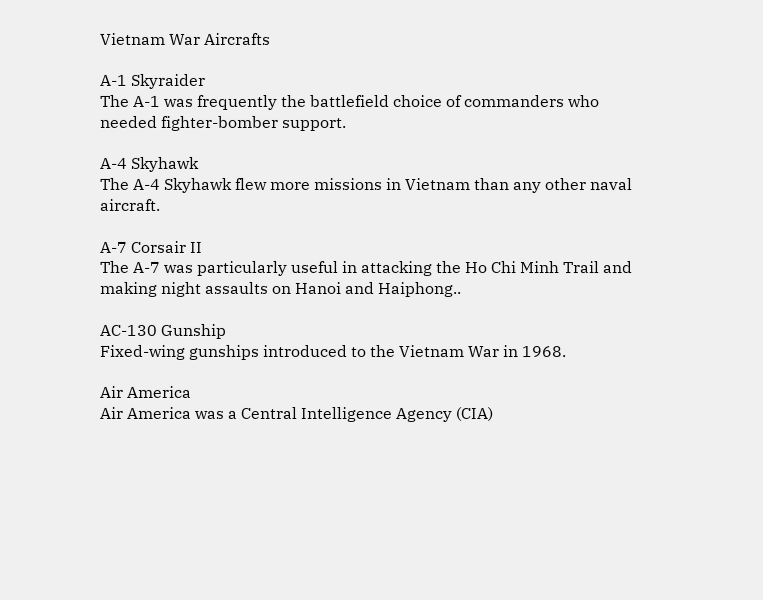Vietnam War Aircrafts

A-1 Skyraider
The A-1 was frequently the battlefield choice of commanders who needed fighter-bomber support.

A-4 Skyhawk
The A-4 Skyhawk flew more missions in Vietnam than any other naval aircraft.

A-7 Corsair II
The A-7 was particularly useful in attacking the Ho Chi Minh Trail and making night assaults on Hanoi and Haiphong..

AC-130 Gunship
Fixed-wing gunships introduced to the Vietnam War in 1968.

Air America
Air America was a Central Intelligence Agency (CIA)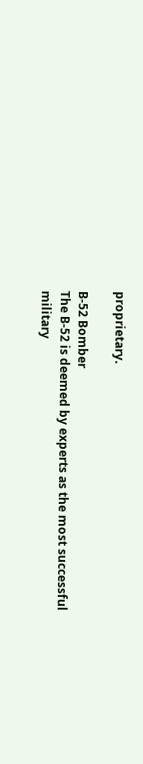proprietary.

B-52 Bomber
The B-52 is deemed by experts as the most successful military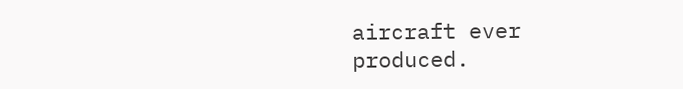aircraft ever produced.